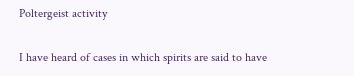Poltergeist activity

I have heard of cases in which spirits are said to have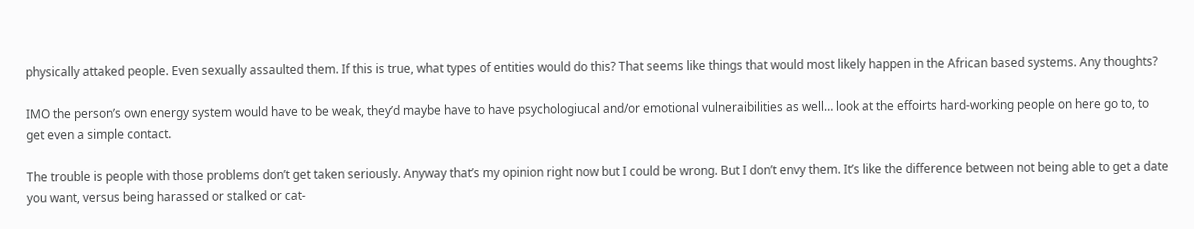physically attaked people. Even sexually assaulted them. If this is true, what types of entities would do this? That seems like things that would most likely happen in the African based systems. Any thoughts?

IMO the person’s own energy system would have to be weak, they’d maybe have to have psychologiucal and/or emotional vulneraibilities as well… look at the effoirts hard-working people on here go to, to get even a simple contact.

The trouble is people with those problems don’t get taken seriously. Anyway that’s my opinion right now but I could be wrong. But I don’t envy them. It’s like the difference between not being able to get a date you want, versus being harassed or stalked or cat-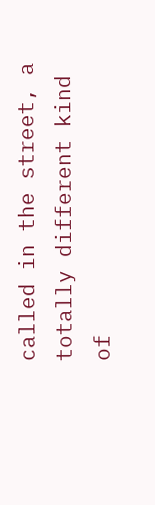called in the street, a totally different kind of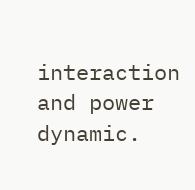interaction and power dynamic.